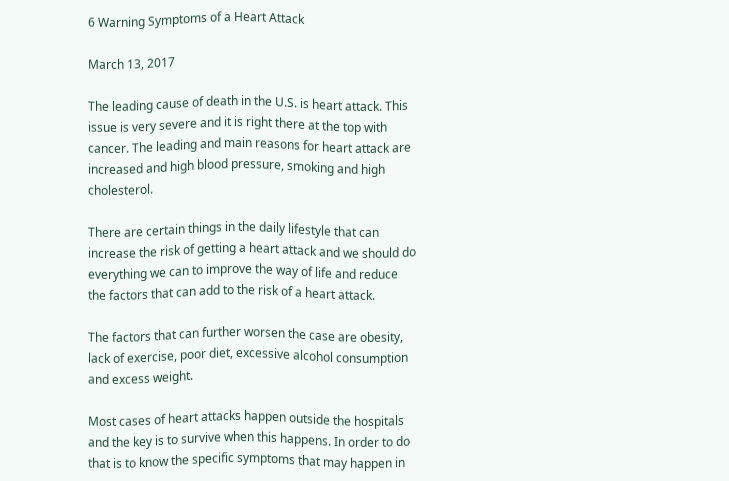6 Warning Symptoms of a Heart Attack

March 13, 2017

The leading cause of death in the U.S. is heart attack. This issue is very severe and it is right there at the top with cancer. The leading and main reasons for heart attack are increased and high blood pressure, smoking and high cholesterol.

There are certain things in the daily lifestyle that can increase the risk of getting a heart attack and we should do everything we can to improve the way of life and reduce the factors that can add to the risk of a heart attack.

The factors that can further worsen the case are obesity, lack of exercise, poor diet, excessive alcohol consumption and excess weight.

Most cases of heart attacks happen outside the hospitals and the key is to survive when this happens. In order to do that is to know the specific symptoms that may happen in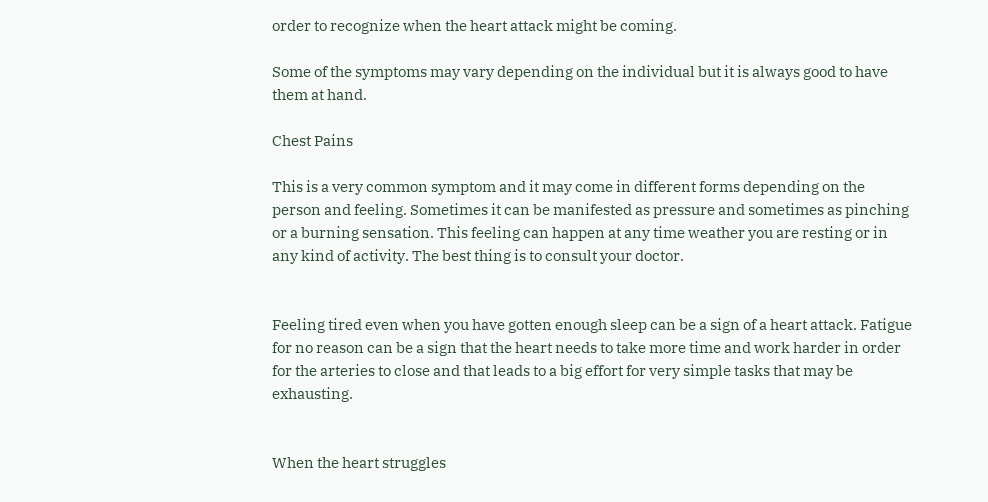order to recognize when the heart attack might be coming.

Some of the symptoms may vary depending on the individual but it is always good to have them at hand.

Chest Pains

This is a very common symptom and it may come in different forms depending on the person and feeling. Sometimes it can be manifested as pressure and sometimes as pinching or a burning sensation. This feeling can happen at any time weather you are resting or in any kind of activity. The best thing is to consult your doctor.


Feeling tired even when you have gotten enough sleep can be a sign of a heart attack. Fatigue for no reason can be a sign that the heart needs to take more time and work harder in order for the arteries to close and that leads to a big effort for very simple tasks that may be exhausting.


When the heart struggles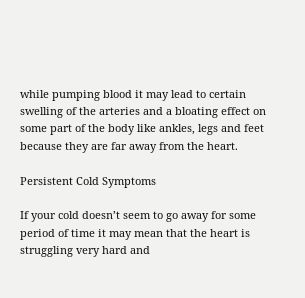while pumping blood it may lead to certain swelling of the arteries and a bloating effect on some part of the body like ankles, legs and feet because they are far away from the heart.

Persistent Cold Symptoms

If your cold doesn’t seem to go away for some period of time it may mean that the heart is struggling very hard and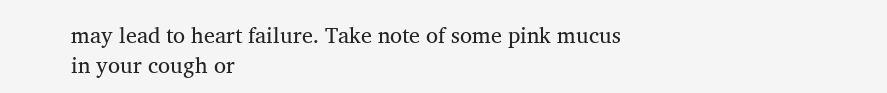may lead to heart failure. Take note of some pink mucus in your cough or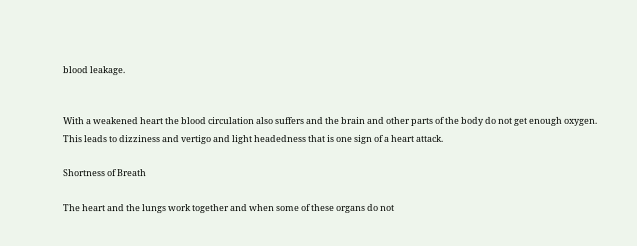blood leakage.


With a weakened heart the blood circulation also suffers and the brain and other parts of the body do not get enough oxygen. This leads to dizziness and vertigo and light headedness that is one sign of a heart attack.

Shortness of Breath

The heart and the lungs work together and when some of these organs do not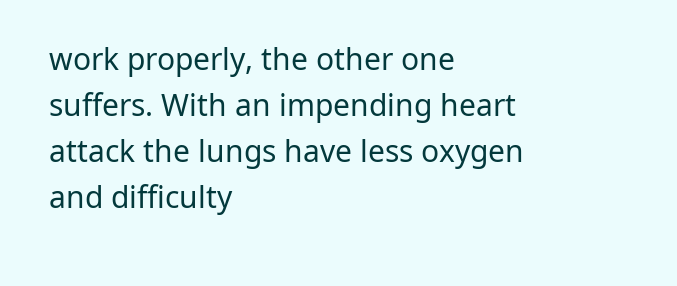work properly, the other one suffers. With an impending heart attack the lungs have less oxygen and difficulty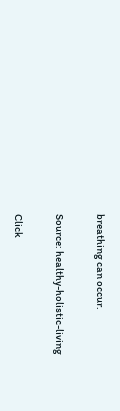breathing can occur.

Source: healthy-holistic-living

Click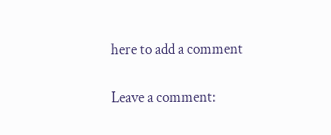here to add a comment

Leave a comment: